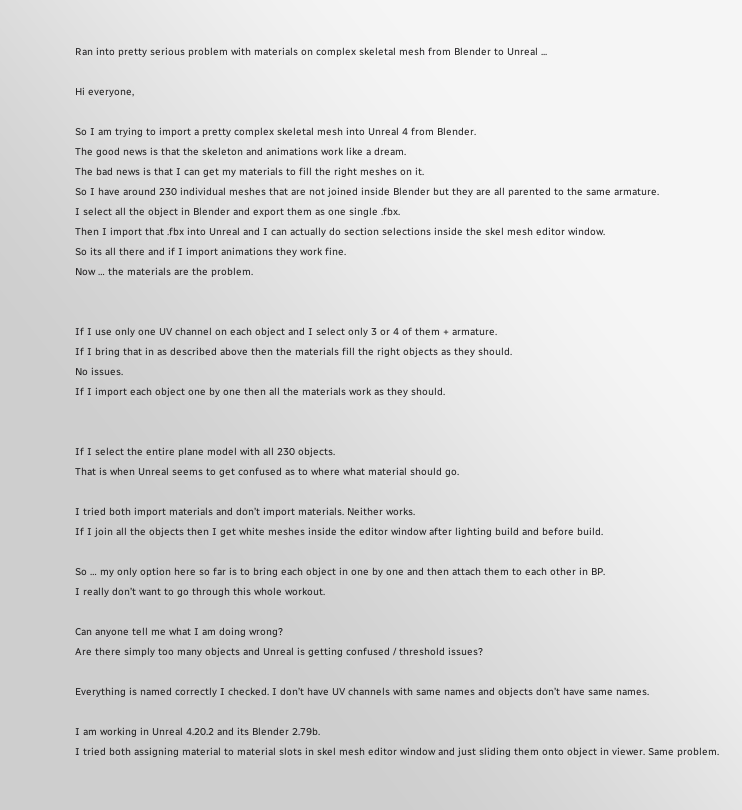Ran into pretty serious problem with materials on complex skeletal mesh from Blender to Unreal ...

Hi everyone,

So I am trying to import a pretty complex skeletal mesh into Unreal 4 from Blender.
The good news is that the skeleton and animations work like a dream.
The bad news is that I can get my materials to fill the right meshes on it.
So I have around 230 individual meshes that are not joined inside Blender but they are all parented to the same armature.
I select all the object in Blender and export them as one single .fbx.
Then I import that .fbx into Unreal and I can actually do section selections inside the skel mesh editor window.
So its all there and if I import animations they work fine.
Now … the materials are the problem.


If I use only one UV channel on each object and I select only 3 or 4 of them + armature.
If I bring that in as described above then the materials fill the right objects as they should.
No issues.
If I import each object one by one then all the materials work as they should.


If I select the entire plane model with all 230 objects.
That is when Unreal seems to get confused as to where what material should go.

I tried both import materials and don’t import materials. Neither works.
If I join all the objects then I get white meshes inside the editor window after lighting build and before build.

So … my only option here so far is to bring each object in one by one and then attach them to each other in BP.
I really don’t want to go through this whole workout.

Can anyone tell me what I am doing wrong?
Are there simply too many objects and Unreal is getting confused / threshold issues?

Everything is named correctly I checked. I don’t have UV channels with same names and objects don’t have same names.

I am working in Unreal 4.20.2 and its Blender 2.79b.
I tried both assigning material to material slots in skel mesh editor window and just sliding them onto object in viewer. Same problem.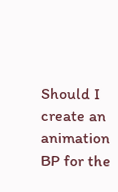Should I create an animation BP for the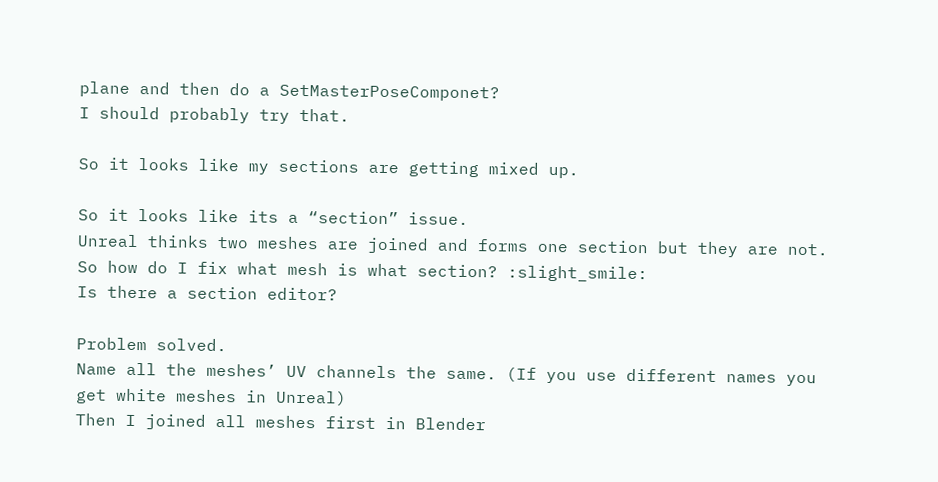plane and then do a SetMasterPoseComponet?
I should probably try that.

So it looks like my sections are getting mixed up.

So it looks like its a “section” issue.
Unreal thinks two meshes are joined and forms one section but they are not.
So how do I fix what mesh is what section? :slight_smile:
Is there a section editor?

Problem solved.
Name all the meshes’ UV channels the same. (If you use different names you get white meshes in Unreal)
Then I joined all meshes first in Blender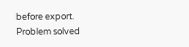before export.
Problem solved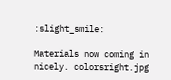:slight_smile:

Materials now coming in nicely. colorsright.jpg